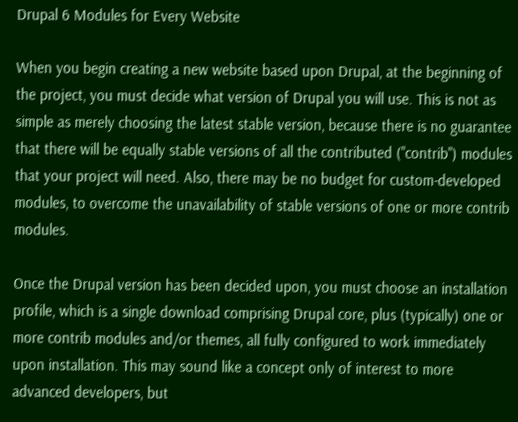Drupal 6 Modules for Every Website

When you begin creating a new website based upon Drupal, at the beginning of the project, you must decide what version of Drupal you will use. This is not as simple as merely choosing the latest stable version, because there is no guarantee that there will be equally stable versions of all the contributed ("contrib") modules that your project will need. Also, there may be no budget for custom-developed modules, to overcome the unavailability of stable versions of one or more contrib modules.

Once the Drupal version has been decided upon, you must choose an installation profile, which is a single download comprising Drupal core, plus (typically) one or more contrib modules and/or themes, all fully configured to work immediately upon installation. This may sound like a concept only of interest to more advanced developers, but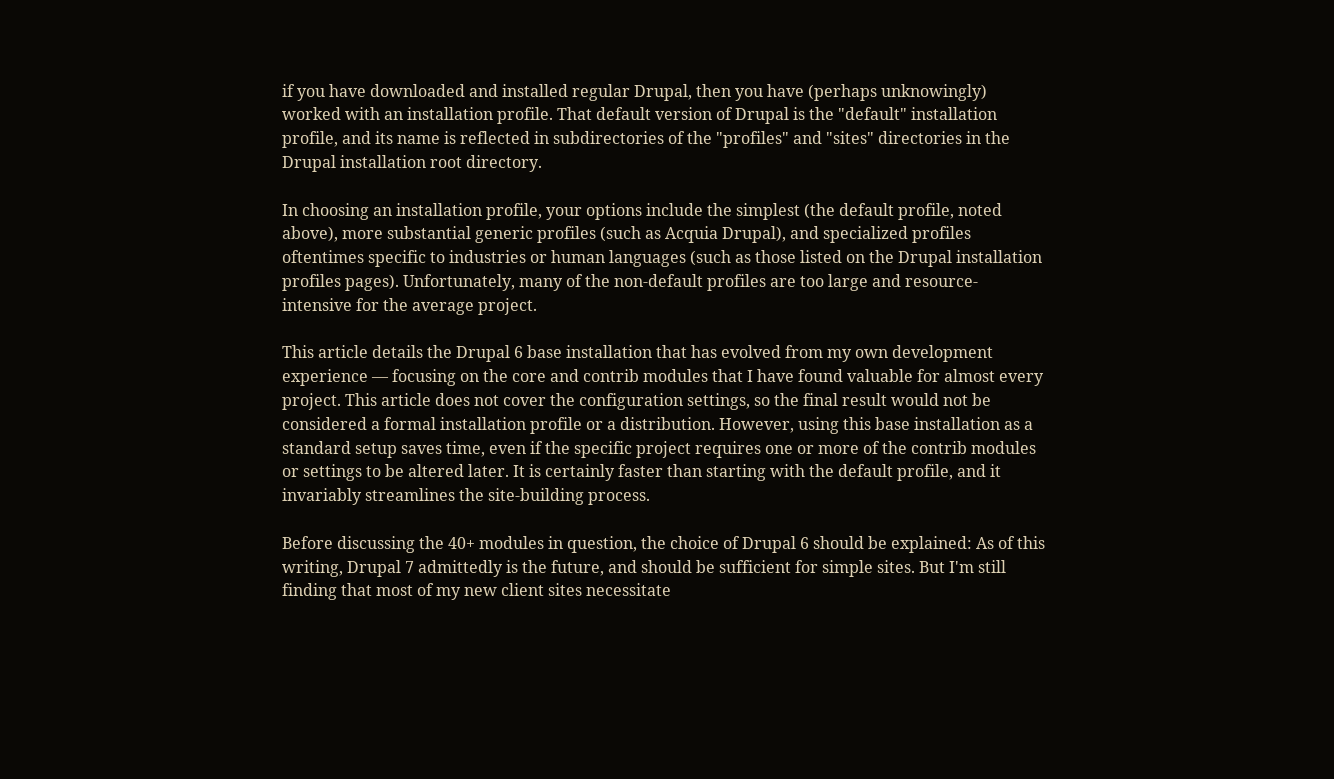if you have downloaded and installed regular Drupal, then you have (perhaps unknowingly) worked with an installation profile. That default version of Drupal is the "default" installation profile, and its name is reflected in subdirectories of the "profiles" and "sites" directories in the Drupal installation root directory.

In choosing an installation profile, your options include the simplest (the default profile, noted above), more substantial generic profiles (such as Acquia Drupal), and specialized profiles oftentimes specific to industries or human languages (such as those listed on the Drupal installation profiles pages). Unfortunately, many of the non-default profiles are too large and resource-intensive for the average project.

This article details the Drupal 6 base installation that has evolved from my own development experience — focusing on the core and contrib modules that I have found valuable for almost every project. This article does not cover the configuration settings, so the final result would not be considered a formal installation profile or a distribution. However, using this base installation as a standard setup saves time, even if the specific project requires one or more of the contrib modules or settings to be altered later. It is certainly faster than starting with the default profile, and it invariably streamlines the site-building process.

Before discussing the 40+ modules in question, the choice of Drupal 6 should be explained: As of this writing, Drupal 7 admittedly is the future, and should be sufficient for simple sites. But I'm still finding that most of my new client sites necessitate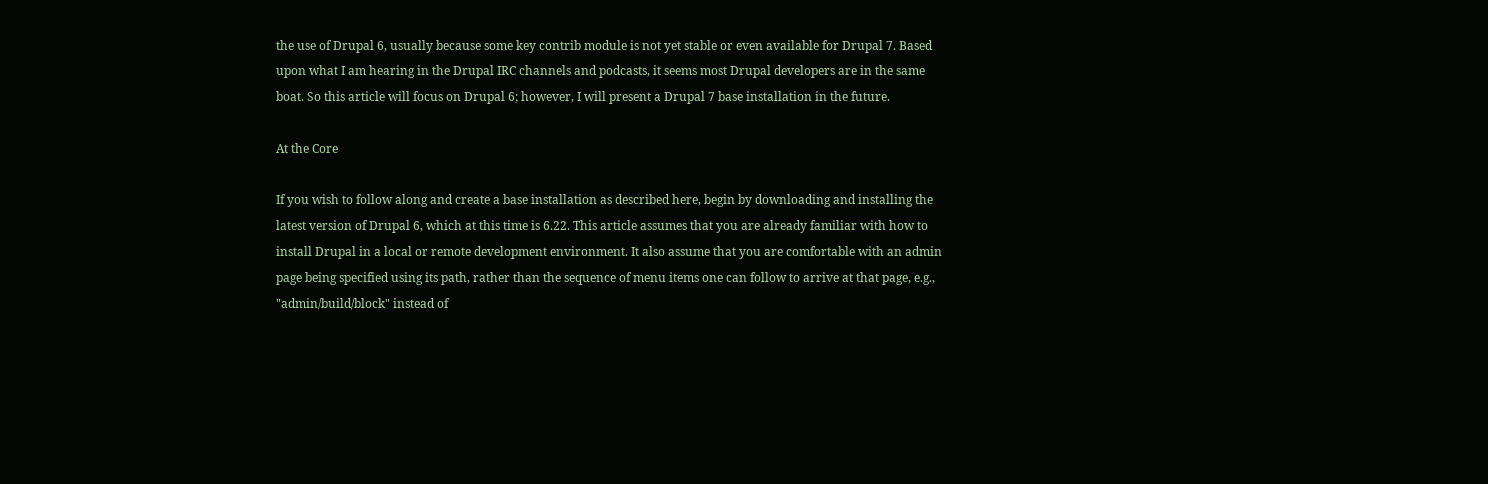the use of Drupal 6, usually because some key contrib module is not yet stable or even available for Drupal 7. Based upon what I am hearing in the Drupal IRC channels and podcasts, it seems most Drupal developers are in the same boat. So this article will focus on Drupal 6; however, I will present a Drupal 7 base installation in the future.

At the Core

If you wish to follow along and create a base installation as described here, begin by downloading and installing the latest version of Drupal 6, which at this time is 6.22. This article assumes that you are already familiar with how to install Drupal in a local or remote development environment. It also assume that you are comfortable with an admin page being specified using its path, rather than the sequence of menu items one can follow to arrive at that page, e.g., "admin/build/block" instead of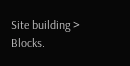Site building > Blocks.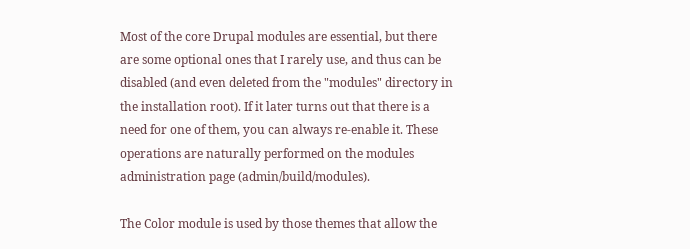Most of the core Drupal modules are essential, but there are some optional ones that I rarely use, and thus can be disabled (and even deleted from the "modules" directory in the installation root). If it later turns out that there is a need for one of them, you can always re-enable it. These operations are naturally performed on the modules administration page (admin/build/modules).

The Color module is used by those themes that allow the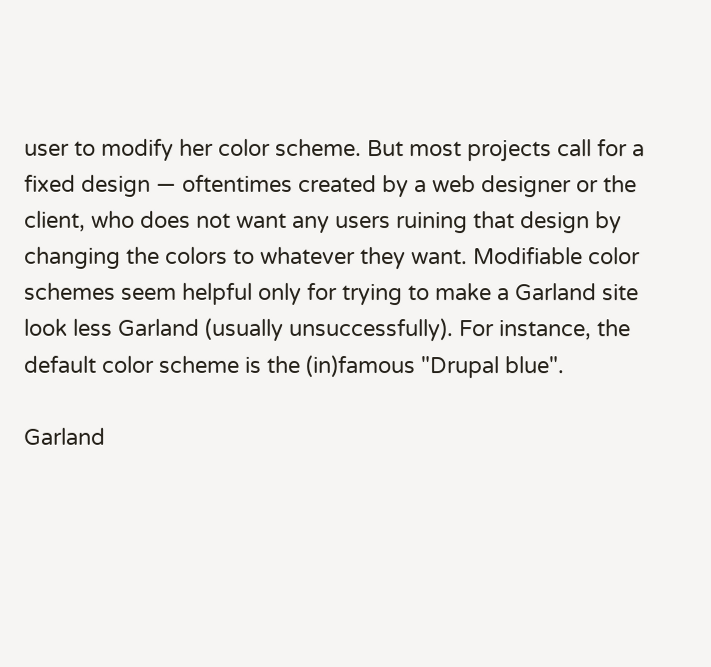user to modify her color scheme. But most projects call for a fixed design — oftentimes created by a web designer or the client, who does not want any users ruining that design by changing the colors to whatever they want. Modifiable color schemes seem helpful only for trying to make a Garland site look less Garland (usually unsuccessfully). For instance, the default color scheme is the (in)famous "Drupal blue".

Garland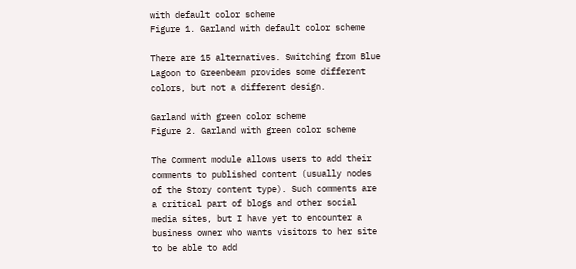with default color scheme
Figure 1. Garland with default color scheme

There are 15 alternatives. Switching from Blue Lagoon to Greenbeam provides some different colors, but not a different design.

Garland with green color scheme
Figure 2. Garland with green color scheme

The Comment module allows users to add their comments to published content (usually nodes of the Story content type). Such comments are a critical part of blogs and other social media sites, but I have yet to encounter a business owner who wants visitors to her site to be able to add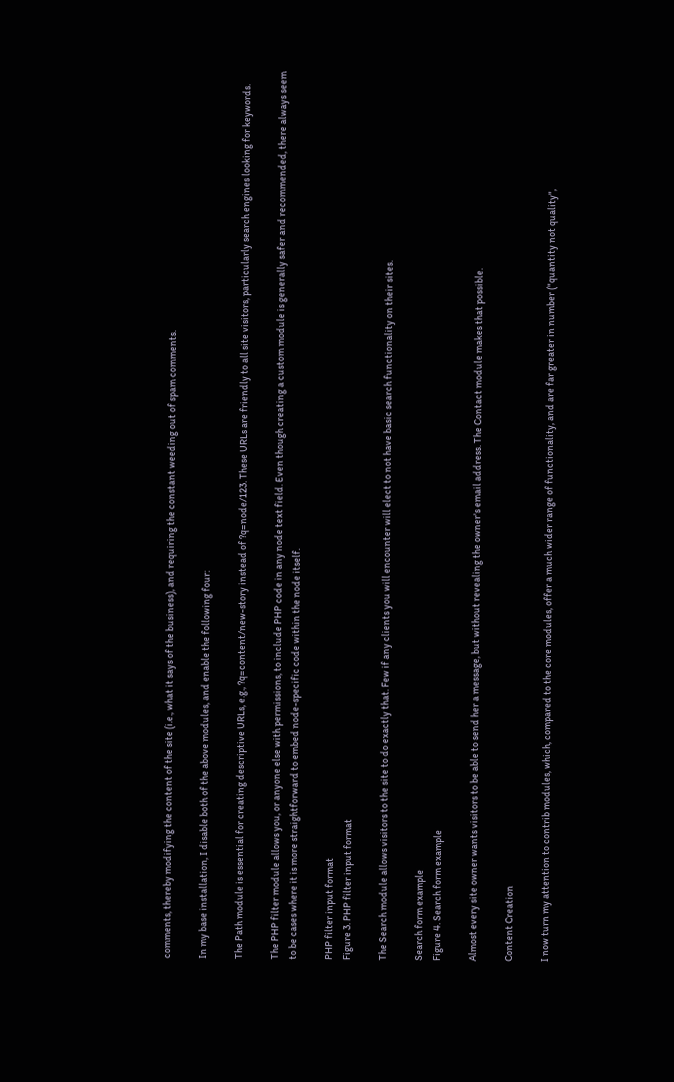comments, thereby modifying the content of the site (i.e., what it says of the business), and requiring the constant weeding out of spam comments.

In my base installation, I disable both of the above modules, and enable the following four:

The Path module is essential for creating descriptive URLs, e.g., ?q=content/new-story instead of ?q=node/123. These URLs are friendly to all site visitors, particularly search engines looking for keywords.

The PHP filter module allows you, or anyone else with permissions, to include PHP code in any node text field. Even though creating a custom module is generally safer and recommended, there always seem to be cases where it is more straightforward to embed node-specific code within the node itself.

PHP filter input format
Figure 3. PHP filter input format

The Search module allows visitors to the site to do exactly that. Few if any clients you will encounter will elect to not have basic search functionality on their sites.

Search form example
Figure 4. Search form example

Almost every site owner wants visitors to be able to send her a message, but without revealing the owner's email address. The Contact module makes that possible.

Content Creation

I now turn my attention to contrib modules, which, compared to the core modules, offer a much wider range of functionality, and are far greater in number ("quantity not quality",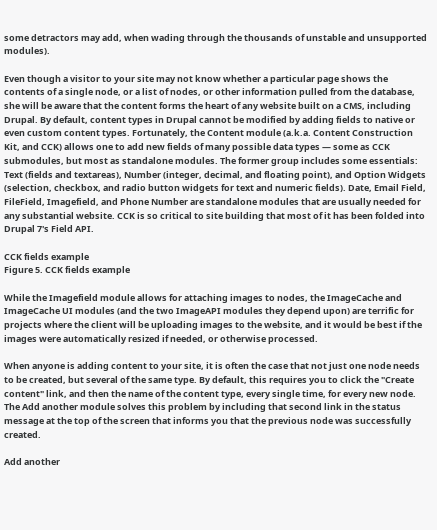some detractors may add, when wading through the thousands of unstable and unsupported modules).

Even though a visitor to your site may not know whether a particular page shows the contents of a single node, or a list of nodes, or other information pulled from the database, she will be aware that the content forms the heart of any website built on a CMS, including Drupal. By default, content types in Drupal cannot be modified by adding fields to native or even custom content types. Fortunately, the Content module (a.k.a. Content Construction Kit, and CCK) allows one to add new fields of many possible data types — some as CCK submodules, but most as standalone modules. The former group includes some essentials: Text (fields and textareas), Number (integer, decimal, and floating point), and Option Widgets (selection, checkbox, and radio button widgets for text and numeric fields). Date, Email Field, FileField, Imagefield, and Phone Number are standalone modules that are usually needed for any substantial website. CCK is so critical to site building that most of it has been folded into Drupal 7's Field API.

CCK fields example
Figure 5. CCK fields example

While the Imagefield module allows for attaching images to nodes, the ImageCache and ImageCache UI modules (and the two ImageAPI modules they depend upon) are terrific for projects where the client will be uploading images to the website, and it would be best if the images were automatically resized if needed, or otherwise processed.

When anyone is adding content to your site, it is often the case that not just one node needs to be created, but several of the same type. By default, this requires you to click the "Create content" link, and then the name of the content type, every single time, for every new node. The Add another module solves this problem by including that second link in the status message at the top of the screen that informs you that the previous node was successfully created.

Add another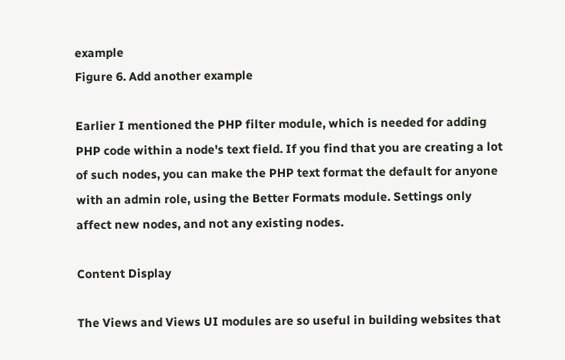example
Figure 6. Add another example

Earlier I mentioned the PHP filter module, which is needed for adding PHP code within a node's text field. If you find that you are creating a lot of such nodes, you can make the PHP text format the default for anyone with an admin role, using the Better Formats module. Settings only affect new nodes, and not any existing nodes.

Content Display

The Views and Views UI modules are so useful in building websites that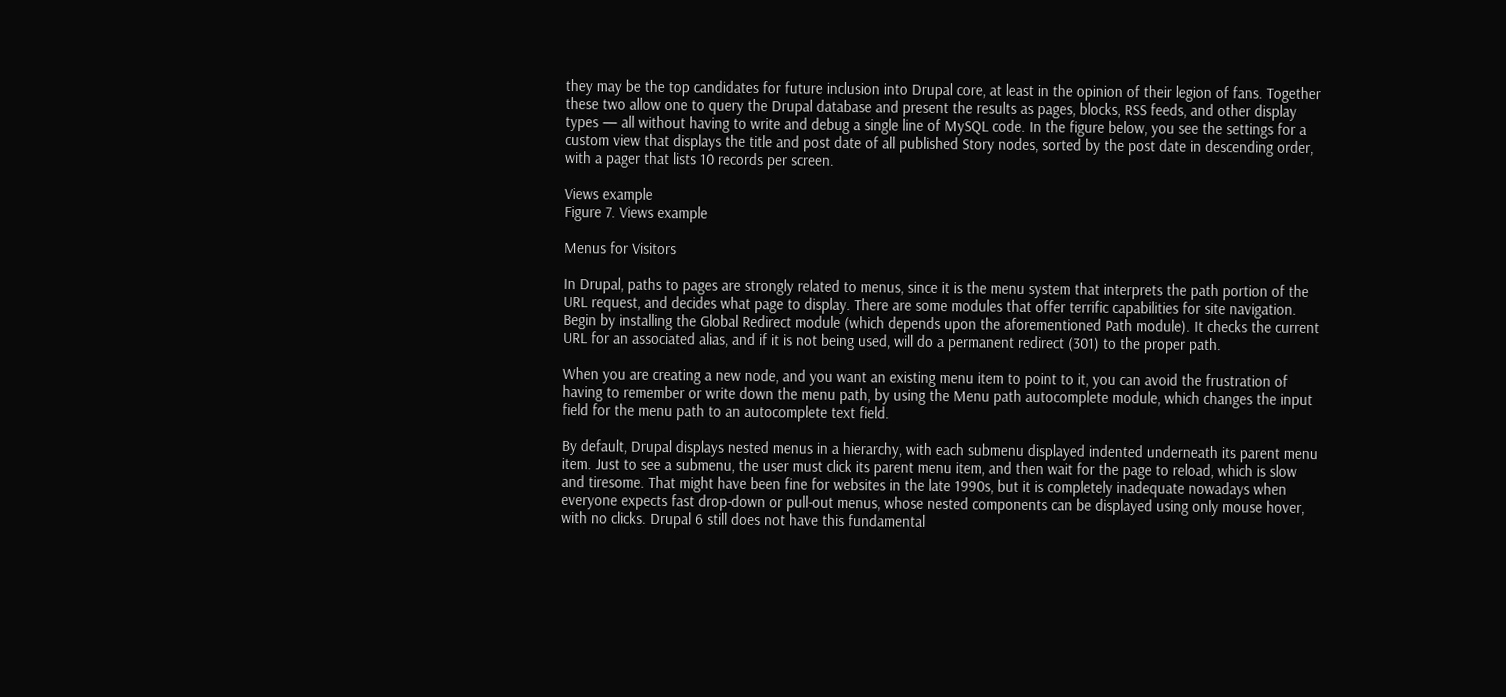they may be the top candidates for future inclusion into Drupal core, at least in the opinion of their legion of fans. Together these two allow one to query the Drupal database and present the results as pages, blocks, RSS feeds, and other display types — all without having to write and debug a single line of MySQL code. In the figure below, you see the settings for a custom view that displays the title and post date of all published Story nodes, sorted by the post date in descending order, with a pager that lists 10 records per screen.

Views example
Figure 7. Views example

Menus for Visitors

In Drupal, paths to pages are strongly related to menus, since it is the menu system that interprets the path portion of the URL request, and decides what page to display. There are some modules that offer terrific capabilities for site navigation. Begin by installing the Global Redirect module (which depends upon the aforementioned Path module). It checks the current URL for an associated alias, and if it is not being used, will do a permanent redirect (301) to the proper path.

When you are creating a new node, and you want an existing menu item to point to it, you can avoid the frustration of having to remember or write down the menu path, by using the Menu path autocomplete module, which changes the input field for the menu path to an autocomplete text field.

By default, Drupal displays nested menus in a hierarchy, with each submenu displayed indented underneath its parent menu item. Just to see a submenu, the user must click its parent menu item, and then wait for the page to reload, which is slow and tiresome. That might have been fine for websites in the late 1990s, but it is completely inadequate nowadays when everyone expects fast drop-down or pull-out menus, whose nested components can be displayed using only mouse hover, with no clicks. Drupal 6 still does not have this fundamental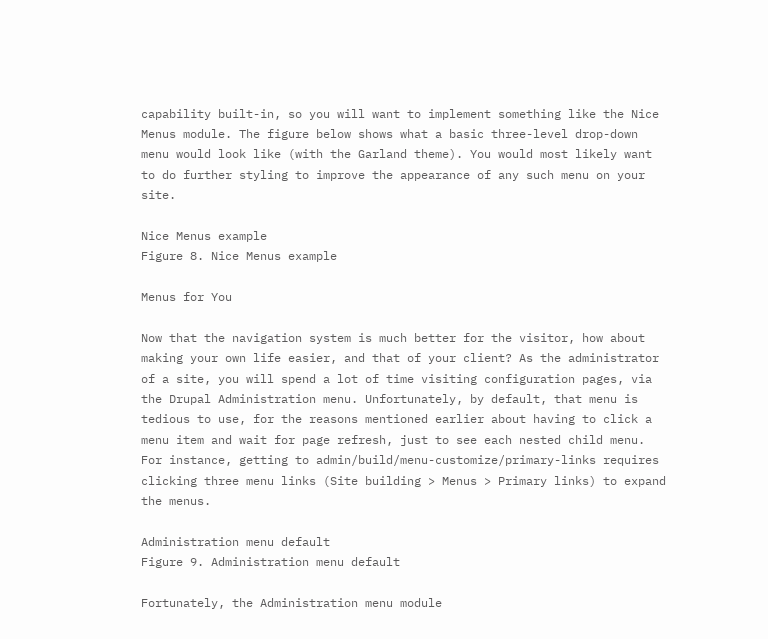capability built-in, so you will want to implement something like the Nice Menus module. The figure below shows what a basic three-level drop-down menu would look like (with the Garland theme). You would most likely want to do further styling to improve the appearance of any such menu on your site.

Nice Menus example
Figure 8. Nice Menus example

Menus for You

Now that the navigation system is much better for the visitor, how about making your own life easier, and that of your client? As the administrator of a site, you will spend a lot of time visiting configuration pages, via the Drupal Administration menu. Unfortunately, by default, that menu is tedious to use, for the reasons mentioned earlier about having to click a menu item and wait for page refresh, just to see each nested child menu. For instance, getting to admin/build/menu-customize/primary-links requires clicking three menu links (Site building > Menus > Primary links) to expand the menus.

Administration menu default
Figure 9. Administration menu default

Fortunately, the Administration menu module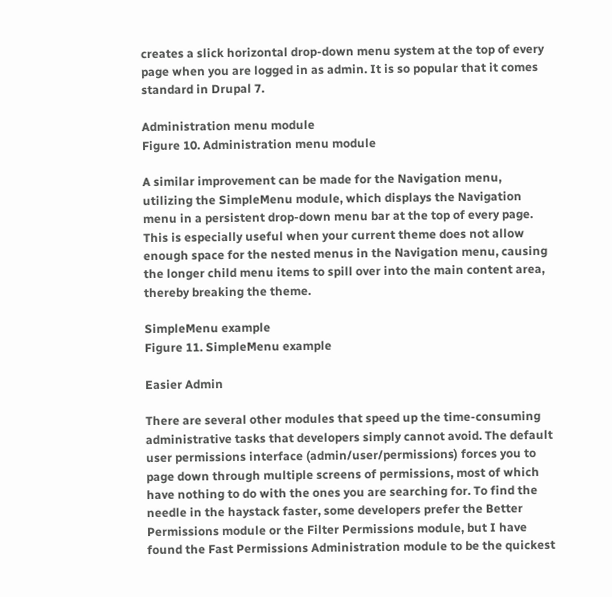creates a slick horizontal drop-down menu system at the top of every page when you are logged in as admin. It is so popular that it comes standard in Drupal 7.

Administration menu module
Figure 10. Administration menu module

A similar improvement can be made for the Navigation menu, utilizing the SimpleMenu module, which displays the Navigation menu in a persistent drop-down menu bar at the top of every page. This is especially useful when your current theme does not allow enough space for the nested menus in the Navigation menu, causing the longer child menu items to spill over into the main content area, thereby breaking the theme.

SimpleMenu example
Figure 11. SimpleMenu example

Easier Admin

There are several other modules that speed up the time-consuming administrative tasks that developers simply cannot avoid. The default user permissions interface (admin/user/permissions) forces you to page down through multiple screens of permissions, most of which have nothing to do with the ones you are searching for. To find the needle in the haystack faster, some developers prefer the Better Permissions module or the Filter Permissions module, but I have found the Fast Permissions Administration module to be the quickest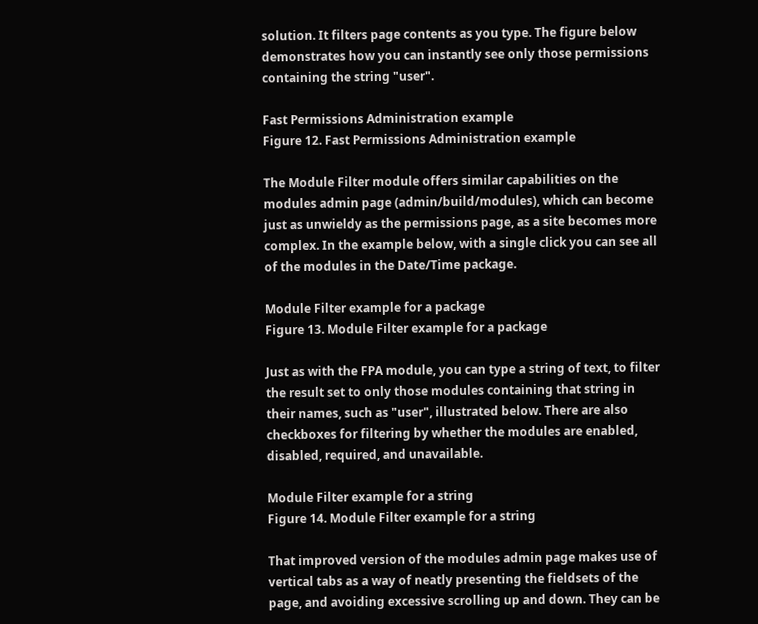solution. It filters page contents as you type. The figure below demonstrates how you can instantly see only those permissions containing the string "user".

Fast Permissions Administration example
Figure 12. Fast Permissions Administration example

The Module Filter module offers similar capabilities on the modules admin page (admin/build/modules), which can become just as unwieldy as the permissions page, as a site becomes more complex. In the example below, with a single click you can see all of the modules in the Date/Time package.

Module Filter example for a package
Figure 13. Module Filter example for a package

Just as with the FPA module, you can type a string of text, to filter the result set to only those modules containing that string in their names, such as "user", illustrated below. There are also checkboxes for filtering by whether the modules are enabled, disabled, required, and unavailable.

Module Filter example for a string
Figure 14. Module Filter example for a string

That improved version of the modules admin page makes use of vertical tabs as a way of neatly presenting the fieldsets of the page, and avoiding excessive scrolling up and down. They can be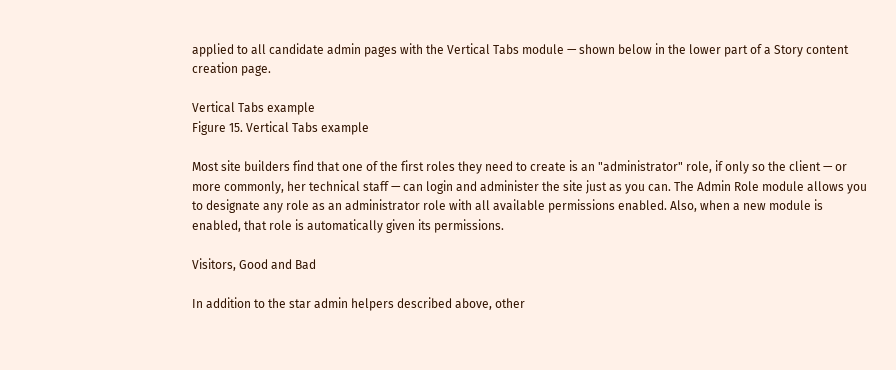applied to all candidate admin pages with the Vertical Tabs module — shown below in the lower part of a Story content creation page.

Vertical Tabs example
Figure 15. Vertical Tabs example

Most site builders find that one of the first roles they need to create is an "administrator" role, if only so the client — or more commonly, her technical staff — can login and administer the site just as you can. The Admin Role module allows you to designate any role as an administrator role with all available permissions enabled. Also, when a new module is enabled, that role is automatically given its permissions.

Visitors, Good and Bad

In addition to the star admin helpers described above, other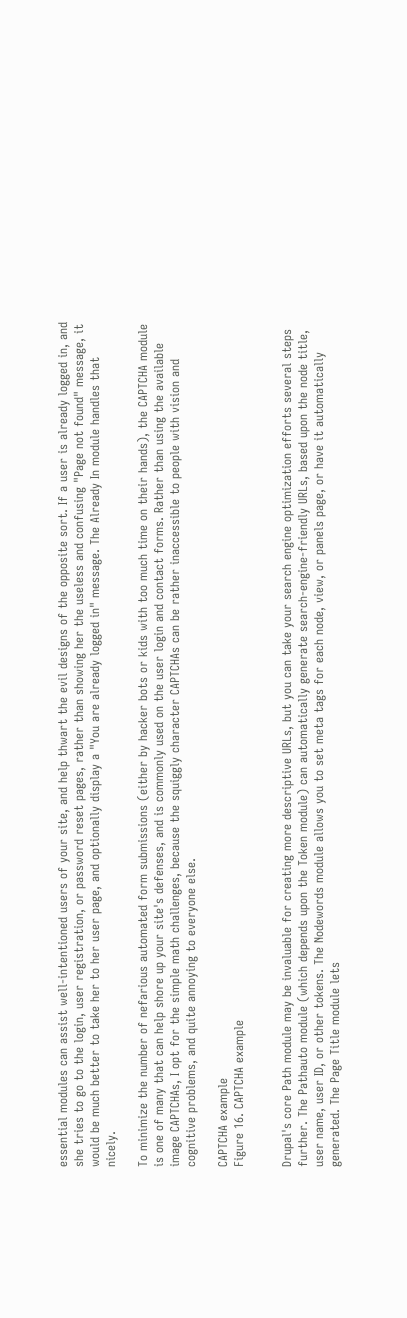essential modules can assist well-intentioned users of your site, and help thwart the evil designs of the opposite sort. If a user is already logged in, and she tries to go to the login, user registration, or password reset pages, rather than showing her the useless and confusing "Page not found" message, it would be much better to take her to her user page, and optionally display a "You are already logged in" message. The Already In module handles that nicely.

To minimize the number of nefarious automated form submissions (either by hacker bots or kids with too much time on their hands), the CAPTCHA module is one of many that can help shore up your site's defenses, and is commonly used on the user login and contact forms. Rather than using the available image CAPTCHAs, I opt for the simple math challenges, because the squiggly character CAPTCHAs can be rather inaccessible to people with vision and cognitive problems, and quite annoying to everyone else.

CAPTCHA example
Figure 16. CAPTCHA example


Drupal's core Path module may be invaluable for creating more descriptive URLs, but you can take your search engine optimization efforts several steps further. The Pathauto module (which depends upon the Token module) can automatically generate search-engine-friendly URLs, based upon the node title, user name, user ID, or other tokens. The Nodewords module allows you to set meta tags for each node, view, or panels page, or have it automatically generated. The Page Title module lets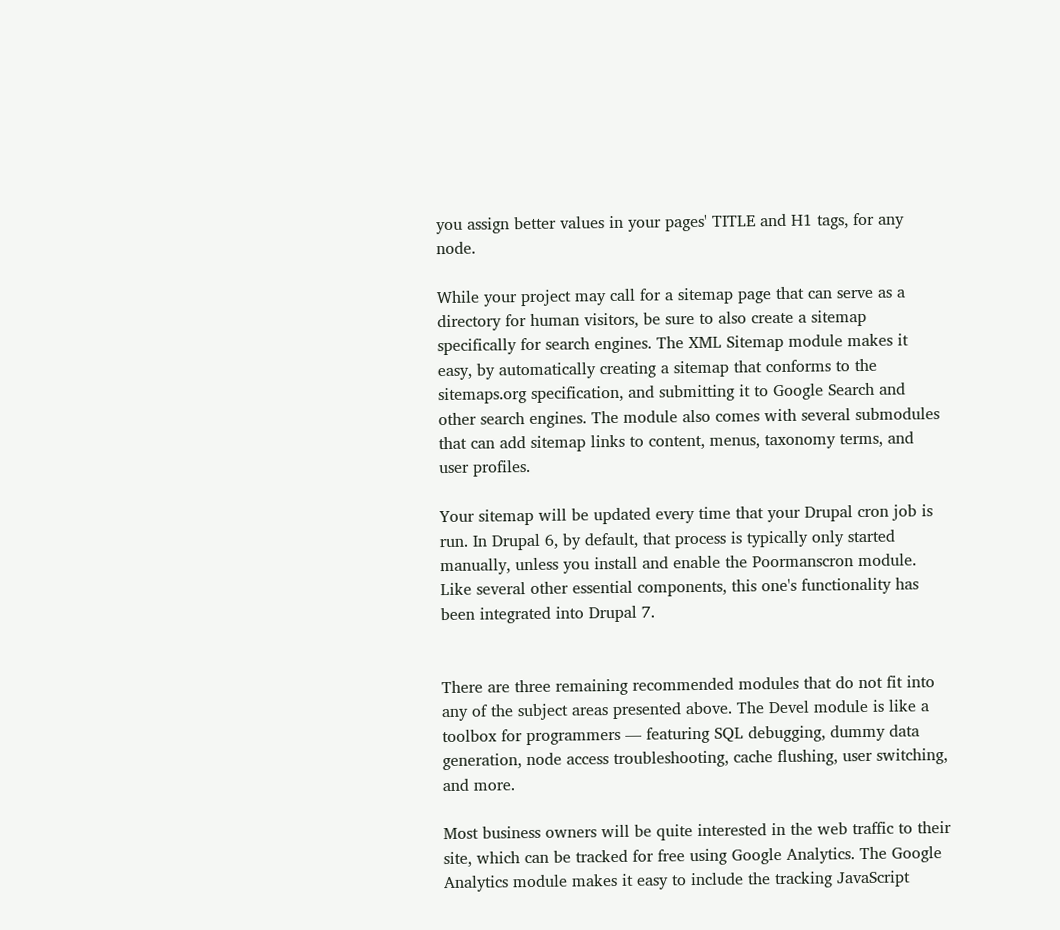you assign better values in your pages' TITLE and H1 tags, for any node.

While your project may call for a sitemap page that can serve as a directory for human visitors, be sure to also create a sitemap specifically for search engines. The XML Sitemap module makes it easy, by automatically creating a sitemap that conforms to the sitemaps.org specification, and submitting it to Google Search and other search engines. The module also comes with several submodules that can add sitemap links to content, menus, taxonomy terms, and user profiles.

Your sitemap will be updated every time that your Drupal cron job is run. In Drupal 6, by default, that process is typically only started manually, unless you install and enable the Poormanscron module. Like several other essential components, this one's functionality has been integrated into Drupal 7.


There are three remaining recommended modules that do not fit into any of the subject areas presented above. The Devel module is like a toolbox for programmers — featuring SQL debugging, dummy data generation, node access troubleshooting, cache flushing, user switching, and more.

Most business owners will be quite interested in the web traffic to their site, which can be tracked for free using Google Analytics. The Google Analytics module makes it easy to include the tracking JavaScript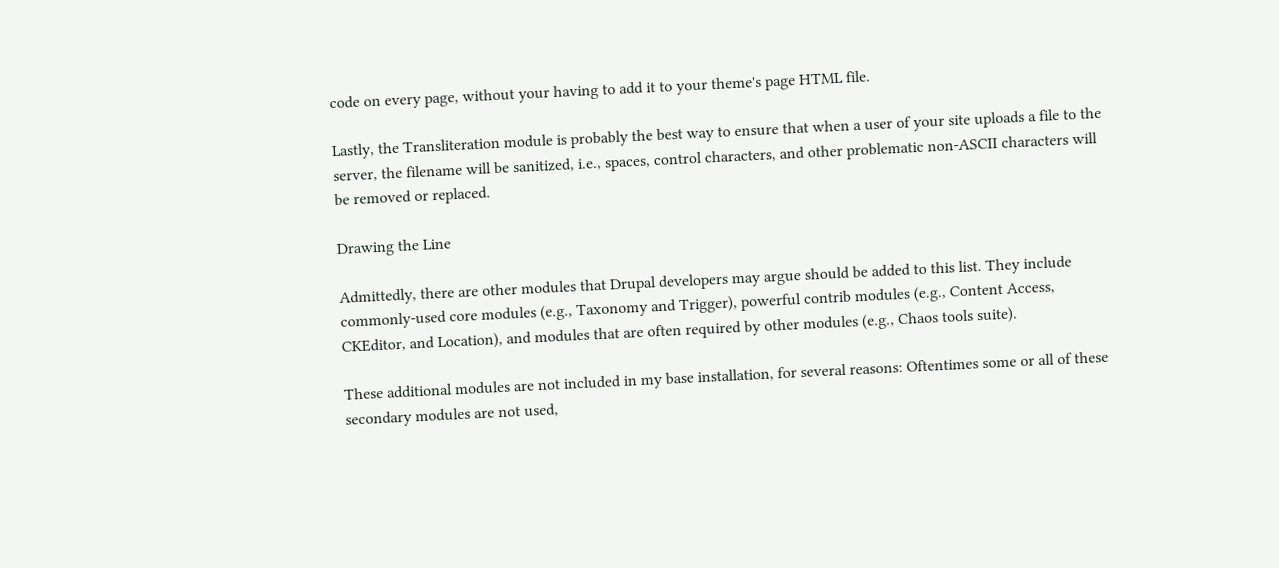code on every page, without your having to add it to your theme's page HTML file.

Lastly, the Transliteration module is probably the best way to ensure that when a user of your site uploads a file to the server, the filename will be sanitized, i.e., spaces, control characters, and other problematic non-ASCII characters will be removed or replaced.

Drawing the Line

Admittedly, there are other modules that Drupal developers may argue should be added to this list. They include commonly-used core modules (e.g., Taxonomy and Trigger), powerful contrib modules (e.g., Content Access, CKEditor, and Location), and modules that are often required by other modules (e.g., Chaos tools suite).

These additional modules are not included in my base installation, for several reasons: Oftentimes some or all of these secondary modules are not used,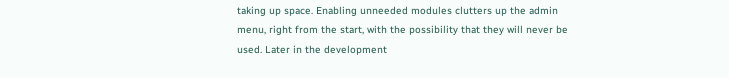taking up space. Enabling unneeded modules clutters up the admin menu, right from the start, with the possibility that they will never be used. Later in the development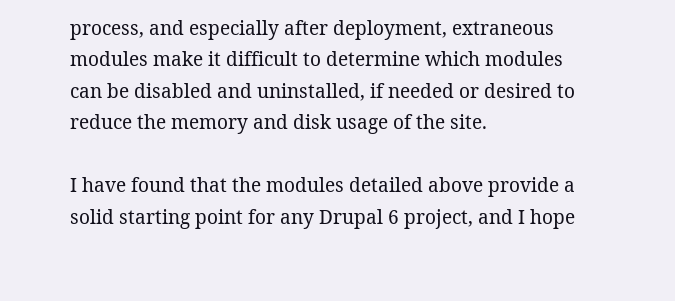process, and especially after deployment, extraneous modules make it difficult to determine which modules can be disabled and uninstalled, if needed or desired to reduce the memory and disk usage of the site.

I have found that the modules detailed above provide a solid starting point for any Drupal 6 project, and I hope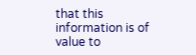that this information is of value to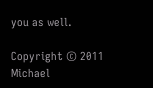you as well.

Copyright © 2011 Michael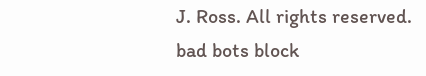J. Ross. All rights reserved.
bad bots block